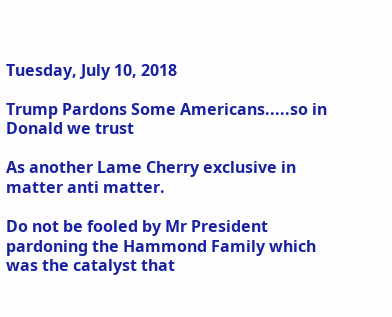Tuesday, July 10, 2018

Trump Pardons Some Americans.....so in Donald we trust

As another Lame Cherry exclusive in matter anti matter.

Do not be fooled by Mr President pardoning the Hammond Family which was the catalyst that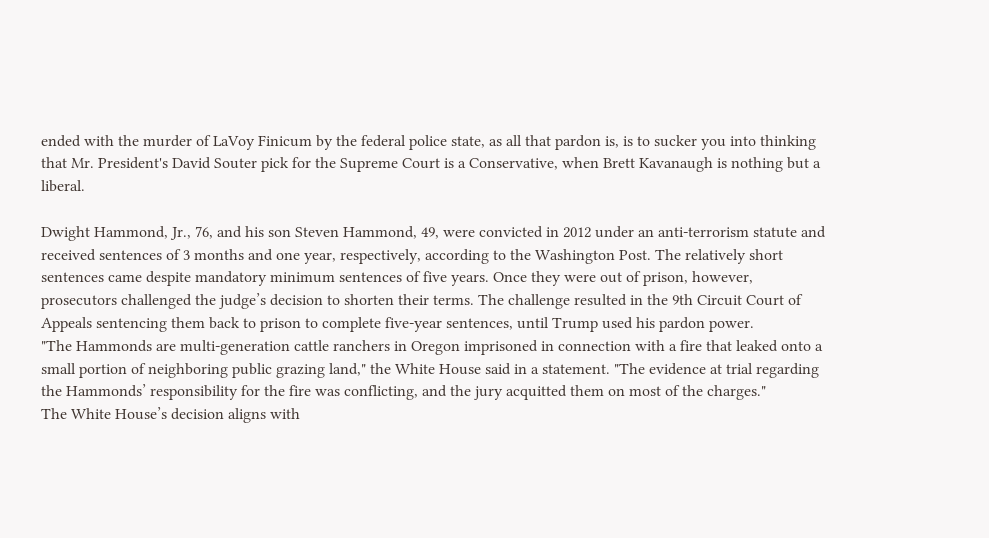ended with the murder of LaVoy Finicum by the federal police state, as all that pardon is, is to sucker you into thinking that Mr. President's David Souter pick for the Supreme Court is a Conservative, when Brett Kavanaugh is nothing but a liberal.

Dwight Hammond, Jr., 76, and his son Steven Hammond, 49, were convicted in 2012 under an anti-terrorism statute and received sentences of 3 months and one year, respectively, according to the Washington Post. The relatively short sentences came despite mandatory minimum sentences of five years. Once they were out of prison, however, prosecutors challenged the judge’s decision to shorten their terms. The challenge resulted in the 9th Circuit Court of Appeals sentencing them back to prison to complete five-year sentences, until Trump used his pardon power.
"The Hammonds are multi-generation cattle ranchers in Oregon imprisoned in connection with a fire that leaked onto a small portion of neighboring public grazing land," the White House said in a statement. "The evidence at trial regarding the Hammonds’ responsibility for the fire was conflicting, and the jury acquitted them on most of the charges."
The White House’s decision aligns with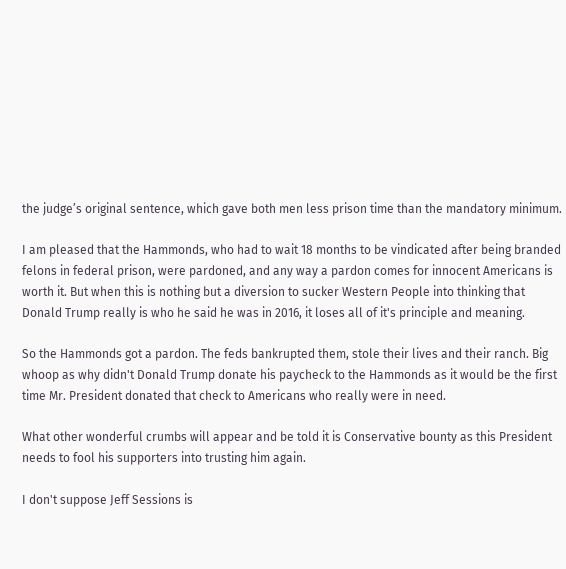the judge’s original sentence, which gave both men less prison time than the mandatory minimum.

I am pleased that the Hammonds, who had to wait 18 months to be vindicated after being branded felons in federal prison, were pardoned, and any way a pardon comes for innocent Americans is worth it. But when this is nothing but a diversion to sucker Western People into thinking that Donald Trump really is who he said he was in 2016, it loses all of it's principle and meaning.

So the Hammonds got a pardon. The feds bankrupted them, stole their lives and their ranch. Big whoop as why didn't Donald Trump donate his paycheck to the Hammonds as it would be the first time Mr. President donated that check to Americans who really were in need.

What other wonderful crumbs will appear and be told it is Conservative bounty as this President needs to fool his supporters into trusting him again.

I don't suppose Jeff Sessions is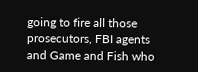going to fire all those prosecutors, FBI agents and Game and Fish who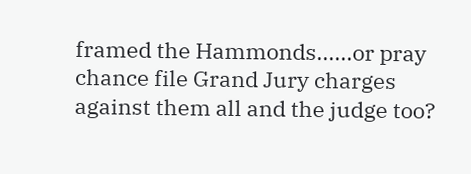framed the Hammonds......or pray chance file Grand Jury charges against them all and the judge too?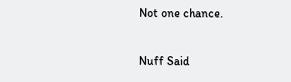Not one chance.

Nuff Said